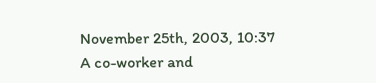November 25th, 2003, 10:37
A co-worker and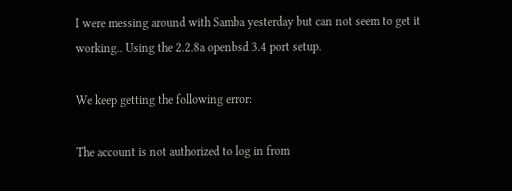I were messing around with Samba yesterday but can not seem to get it working.. Using the 2.2.8a openbsd 3.4 port setup.

We keep getting the following error:

The account is not authorized to log in from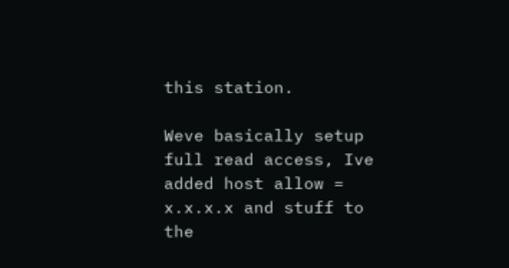this station.

Weve basically setup full read access, Ive added host allow = x.x.x.x and stuff to the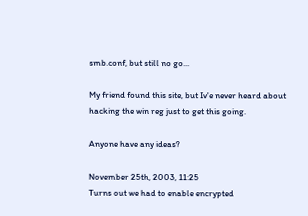smb.conf, but still no go...

My friend found this site, but Iv'e never heard about hacking the win reg just to get this going.

Anyone have any ideas?

November 25th, 2003, 11:25
Turns out we had to enable encrypted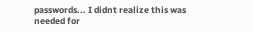passwords... I didnt realize this was needed for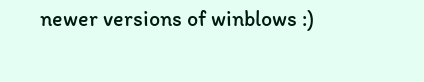newer versions of winblows :)